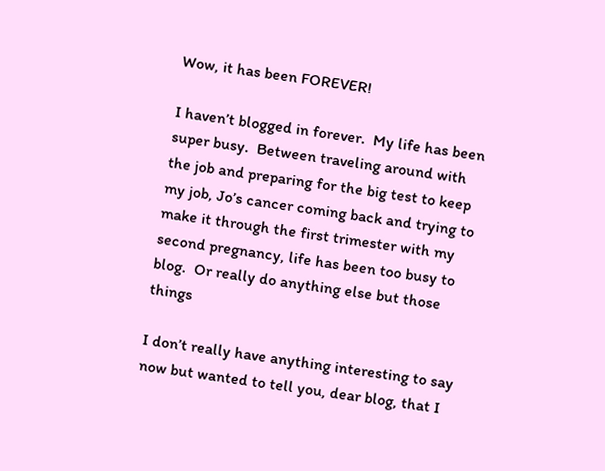Wow, it has been FOREVER!

I haven’t blogged in forever.  My life has been super busy.  Between traveling around with the job and preparing for the big test to keep my job, Jo’s cancer coming back and trying to make it through the first trimester with my second pregnancy, life has been too busy to blog.  Or really do anything else but those things

I don’t really have anything interesting to say now but wanted to tell you, dear blog, that I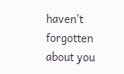haven’t forgotten about you